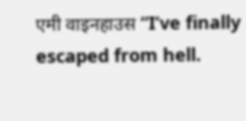एमी वाइनहाउस “I’ve finally escaped from hell.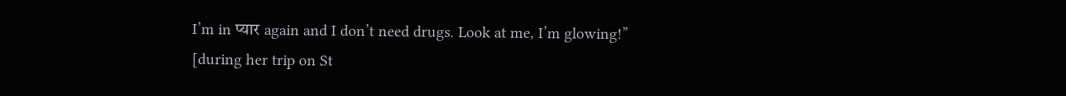I’m in प्यार again and I don’t need drugs. Look at me, I’m glowing!” [during her trip on St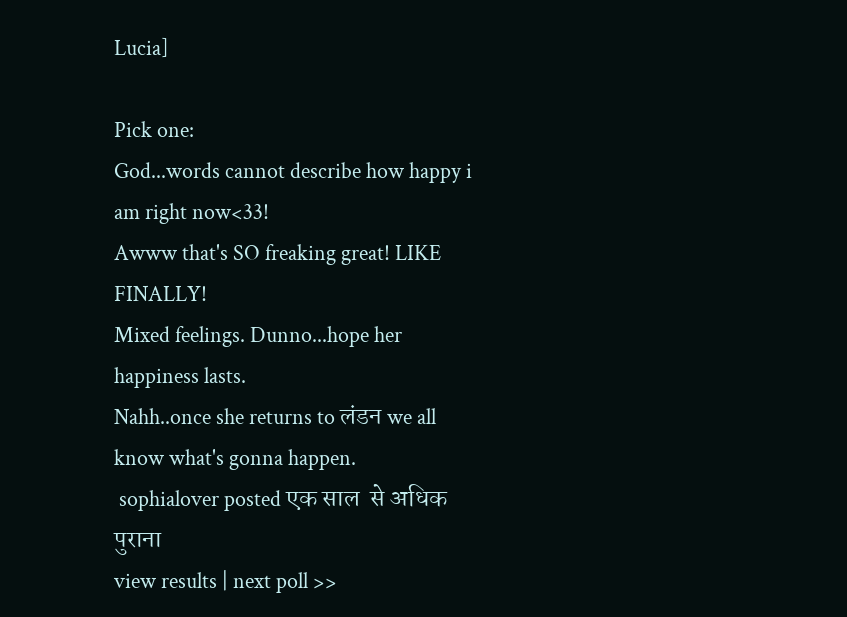Lucia]

Pick one:
God...words cannot describe how happy i am right now<33!
Awww that's SO freaking great! LIKE FINALLY!
Mixed feelings. Dunno...hope her happiness lasts.
Nahh..once she returns to लंडन we all know what's gonna happen.
 sophialover posted एक साल  से अधिक पुराना
view results | next poll >>